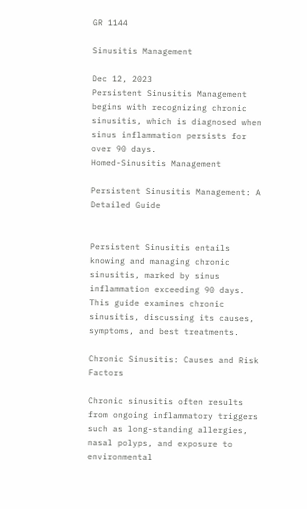GR 1144

Sinusitis Management

Dec 12, 2023
Persistent Sinusitis Management begins with recognizing chronic sinusitis, which is diagnosed when sinus inflammation persists for over 90 days.
Homed-Sinusitis Management

Persistent Sinusitis Management: A Detailed Guide


Persistent Sinusitis entails knowing and managing chronic sinusitis, marked by sinus inflammation exceeding 90 days. This guide examines chronic sinusitis, discussing its causes, symptoms, and best treatments.

Chronic Sinusitis: Causes and Risk Factors

Chronic sinusitis often results from ongoing inflammatory triggers such as long-standing allergies, nasal polyps, and exposure to environmental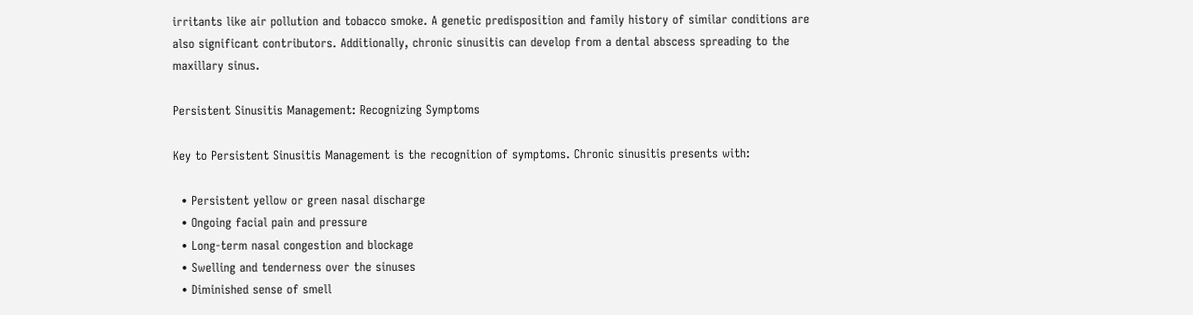irritants like air pollution and tobacco smoke. A genetic predisposition and family history of similar conditions are also significant contributors. Additionally, chronic sinusitis can develop from a dental abscess spreading to the maxillary sinus.

Persistent Sinusitis Management: Recognizing Symptoms

Key to Persistent Sinusitis Management is the recognition of symptoms. Chronic sinusitis presents with:

  • Persistent yellow or green nasal discharge
  • Ongoing facial pain and pressure
  • Long-term nasal congestion and blockage
  • Swelling and tenderness over the sinuses
  • Diminished sense of smell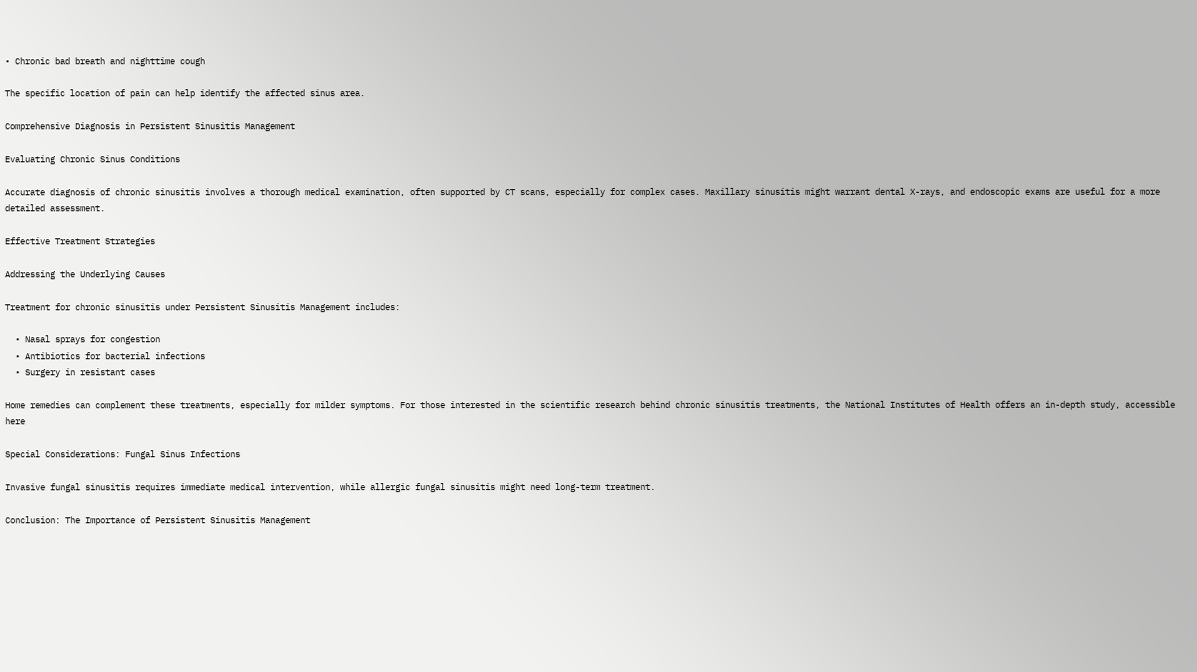• Chronic bad breath and nighttime cough

The specific location of pain can help identify the affected sinus area.

Comprehensive Diagnosis in Persistent Sinusitis Management

Evaluating Chronic Sinus Conditions

Accurate diagnosis of chronic sinusitis involves a thorough medical examination, often supported by CT scans, especially for complex cases. Maxillary sinusitis might warrant dental X-rays, and endoscopic exams are useful for a more detailed assessment.

Effective Treatment Strategies

Addressing the Underlying Causes

Treatment for chronic sinusitis under Persistent Sinusitis Management includes:

  • Nasal sprays for congestion
  • Antibiotics for bacterial infections
  • Surgery in resistant cases

Home remedies can complement these treatments, especially for milder symptoms. For those interested in the scientific research behind chronic sinusitis treatments, the National Institutes of Health offers an in-depth study, accessible here

Special Considerations: Fungal Sinus Infections

Invasive fungal sinusitis requires immediate medical intervention, while allergic fungal sinusitis might need long-term treatment.

Conclusion: The Importance of Persistent Sinusitis Management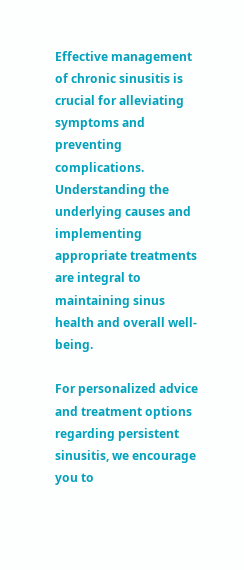Effective management of chronic sinusitis is crucial for alleviating symptoms and preventing complications. Understanding the underlying causes and implementing appropriate treatments are integral to maintaining sinus health and overall well-being.

For personalized advice and treatment options regarding persistent sinusitis, we encourage you to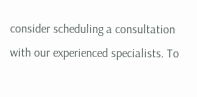consider scheduling a consultation with our experienced specialists. To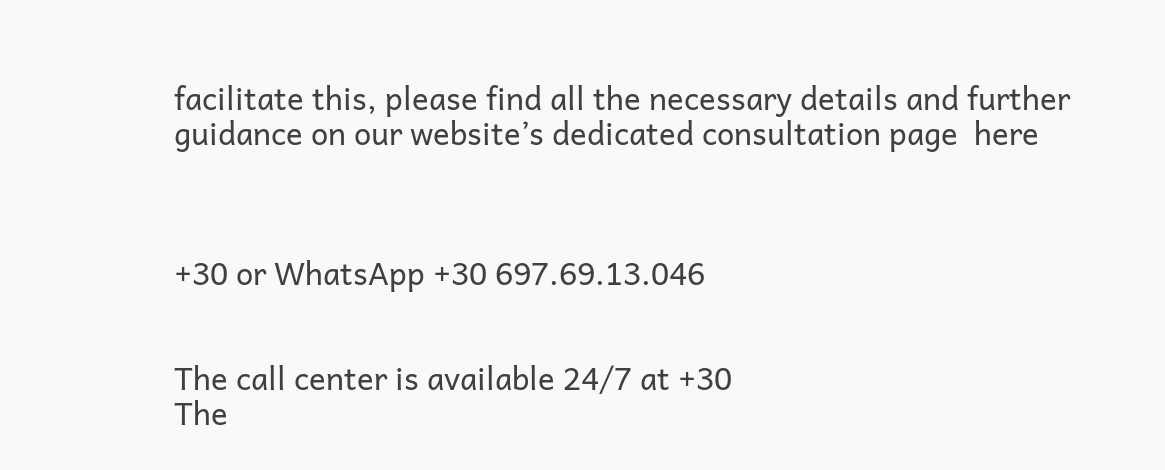facilitate this, please find all the necessary details and further guidance on our website’s dedicated consultation page  here



+30 or WhatsApp +30 697.69.13.046


The call center is available 24/7 at +30
The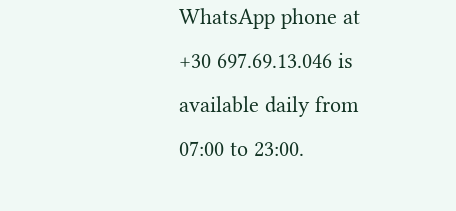WhatsApp phone at +30 697.69.13.046 is available daily from 07:00 to 23:00.